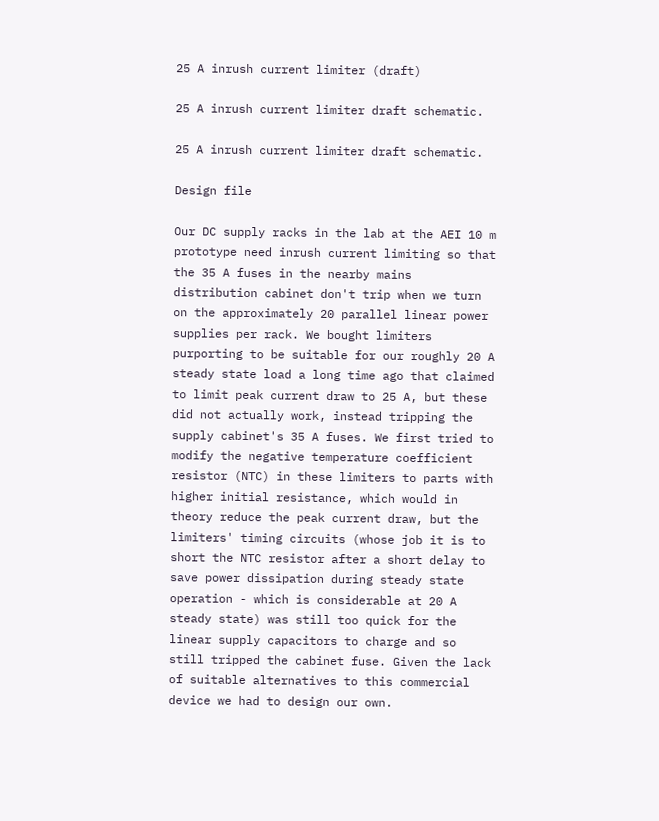25 A inrush current limiter (draft)

25 A inrush current limiter draft schematic.

25 A inrush current limiter draft schematic.

Design file

Our DC supply racks in the lab at the AEI 10 m prototype need inrush current limiting so that the 35 A fuses in the nearby mains distribution cabinet don't trip when we turn on the approximately 20 parallel linear power supplies per rack. We bought limiters purporting to be suitable for our roughly 20 A steady state load a long time ago that claimed to limit peak current draw to 25 A, but these did not actually work, instead tripping the supply cabinet's 35 A fuses. We first tried to modify the negative temperature coefficient resistor (NTC) in these limiters to parts with higher initial resistance, which would in theory reduce the peak current draw, but the limiters' timing circuits (whose job it is to short the NTC resistor after a short delay to save power dissipation during steady state operation - which is considerable at 20 A steady state) was still too quick for the linear supply capacitors to charge and so still tripped the cabinet fuse. Given the lack of suitable alternatives to this commercial device we had to design our own.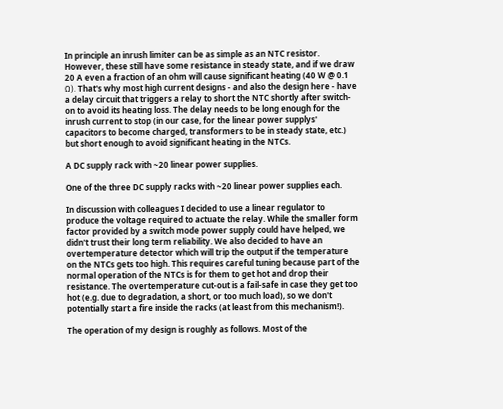In principle an inrush limiter can be as simple as an NTC resistor. However, these still have some resistance in steady state, and if we draw 20 A even a fraction of an ohm will cause significant heating (40 W @ 0.1 Ω). That's why most high current designs - and also the design here - have a delay circuit that triggers a relay to short the NTC shortly after switch-on to avoid its heating loss. The delay needs to be long enough for the inrush current to stop (in our case, for the linear power supplys' capacitors to become charged, transformers to be in steady state, etc.) but short enough to avoid significant heating in the NTCs.

A DC supply rack with ~20 linear power supplies.

One of the three DC supply racks with ~20 linear power supplies each.

In discussion with colleagues I decided to use a linear regulator to produce the voltage required to actuate the relay. While the smaller form factor provided by a switch mode power supply could have helped, we didn't trust their long term reliability. We also decided to have an overtemperature detector which will trip the output if the temperature on the NTCs gets too high. This requires careful tuning because part of the normal operation of the NTCs is for them to get hot and drop their resistance. The overtemperature cut-out is a fail-safe in case they get too hot (e.g. due to degradation, a short, or too much load), so we don't potentially start a fire inside the racks (at least from this mechanism!).

The operation of my design is roughly as follows. Most of the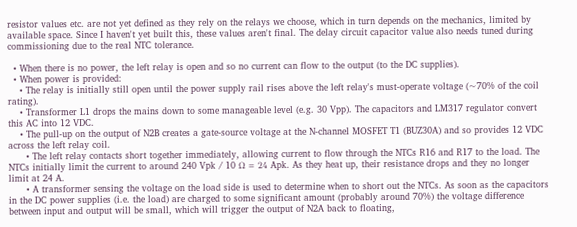resistor values etc. are not yet defined as they rely on the relays we choose, which in turn depends on the mechanics, limited by available space. Since I haven't yet built this, these values aren't final. The delay circuit capacitor value also needs tuned during commissioning due to the real NTC tolerance.

  • When there is no power, the left relay is open and so no current can flow to the output (to the DC supplies).
  • When power is provided:
    • The relay is initially still open until the power supply rail rises above the left relay's must-operate voltage (~70% of the coil rating).
    • Transformer L1 drops the mains down to some manageable level (e.g. 30 Vpp). The capacitors and LM317 regulator convert this AC into 12 VDC.
    • The pull-up on the output of N2B creates a gate-source voltage at the N-channel MOSFET T1 (BUZ30A) and so provides 12 VDC across the left relay coil.
      • The left relay contacts short together immediately, allowing current to flow through the NTCs R16 and R17 to the load. The NTCs initially limit the current to around 240 Vpk / 10 Ω = 24 Apk. As they heat up, their resistance drops and they no longer limit at 24 A.
      • A transformer sensing the voltage on the load side is used to determine when to short out the NTCs. As soon as the capacitors in the DC power supplies (i.e. the load) are charged to some significant amount (probably around 70%) the voltage difference between input and output will be small, which will trigger the output of N2A back to floating,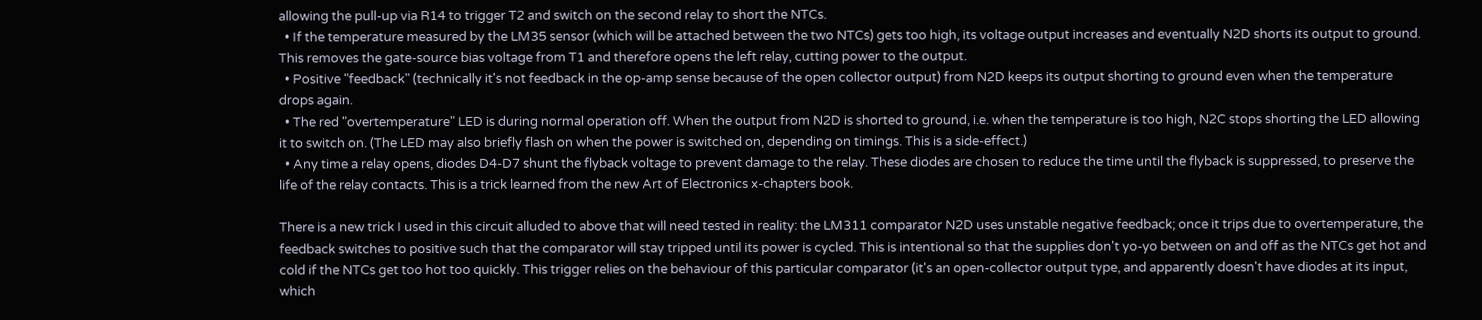allowing the pull-up via R14 to trigger T2 and switch on the second relay to short the NTCs.
  • If the temperature measured by the LM35 sensor (which will be attached between the two NTCs) gets too high, its voltage output increases and eventually N2D shorts its output to ground. This removes the gate-source bias voltage from T1 and therefore opens the left relay, cutting power to the output.
  • Positive "feedback" (technically it's not feedback in the op-amp sense because of the open collector output) from N2D keeps its output shorting to ground even when the temperature drops again.
  • The red "overtemperature" LED is during normal operation off. When the output from N2D is shorted to ground, i.e. when the temperature is too high, N2C stops shorting the LED allowing it to switch on. (The LED may also briefly flash on when the power is switched on, depending on timings. This is a side-effect.)
  • Any time a relay opens, diodes D4-D7 shunt the flyback voltage to prevent damage to the relay. These diodes are chosen to reduce the time until the flyback is suppressed, to preserve the life of the relay contacts. This is a trick learned from the new Art of Electronics x-chapters book.

There is a new trick I used in this circuit alluded to above that will need tested in reality: the LM311 comparator N2D uses unstable negative feedback; once it trips due to overtemperature, the feedback switches to positive such that the comparator will stay tripped until its power is cycled. This is intentional so that the supplies don't yo-yo between on and off as the NTCs get hot and cold if the NTCs get too hot too quickly. This trigger relies on the behaviour of this particular comparator (it's an open-collector output type, and apparently doesn't have diodes at its input, which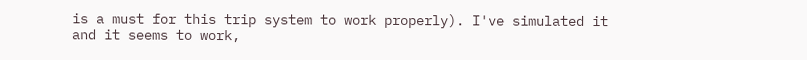is a must for this trip system to work properly). I've simulated it and it seems to work,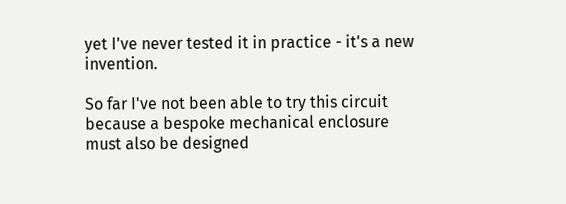yet I've never tested it in practice - it's a new invention.

So far I've not been able to try this circuit because a bespoke mechanical enclosure must also be designed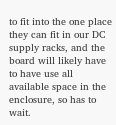to fit into the one place they can fit in our DC supply racks, and the board will likely have to have use all available space in the enclosure, so has to wait.